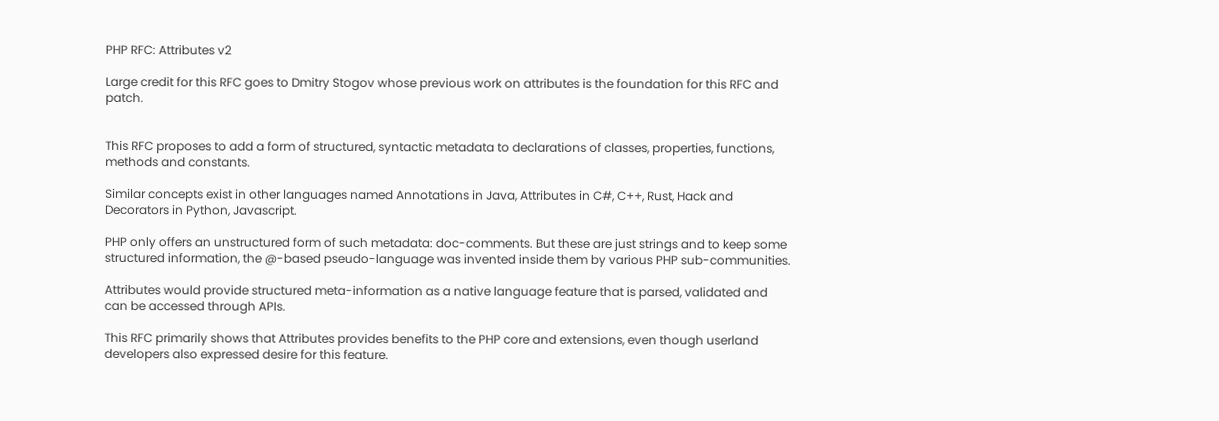PHP RFC: Attributes v2

Large credit for this RFC goes to Dmitry Stogov whose previous work on attributes is the foundation for this RFC and patch.


This RFC proposes to add a form of structured, syntactic metadata to declarations of classes, properties, functions, methods and constants.

Similar concepts exist in other languages named Annotations in Java, Attributes in C#, C++, Rust, Hack and Decorators in Python, Javascript.

PHP only offers an unstructured form of such metadata: doc-comments. But these are just strings and to keep some structured information, the @-based pseudo-language was invented inside them by various PHP sub-communities.

Attributes would provide structured meta-information as a native language feature that is parsed, validated and can be accessed through APIs.

This RFC primarily shows that Attributes provides benefits to the PHP core and extensions, even though userland developers also expressed desire for this feature.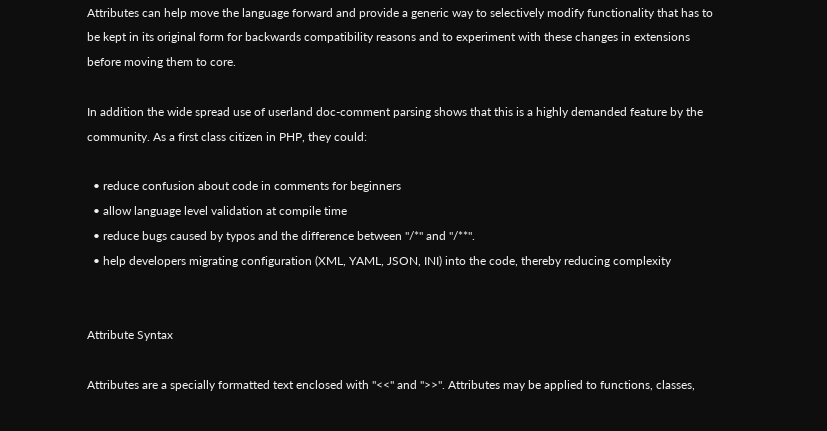Attributes can help move the language forward and provide a generic way to selectively modify functionality that has to be kept in its original form for backwards compatibility reasons and to experiment with these changes in extensions before moving them to core.

In addition the wide spread use of userland doc-comment parsing shows that this is a highly demanded feature by the community. As a first class citizen in PHP, they could:

  • reduce confusion about code in comments for beginners
  • allow language level validation at compile time
  • reduce bugs caused by typos and the difference between "/*" and "/**".
  • help developers migrating configuration (XML, YAML, JSON, INI) into the code, thereby reducing complexity


Attribute Syntax

Attributes are a specially formatted text enclosed with "<<" and ">>". Attributes may be applied to functions, classes,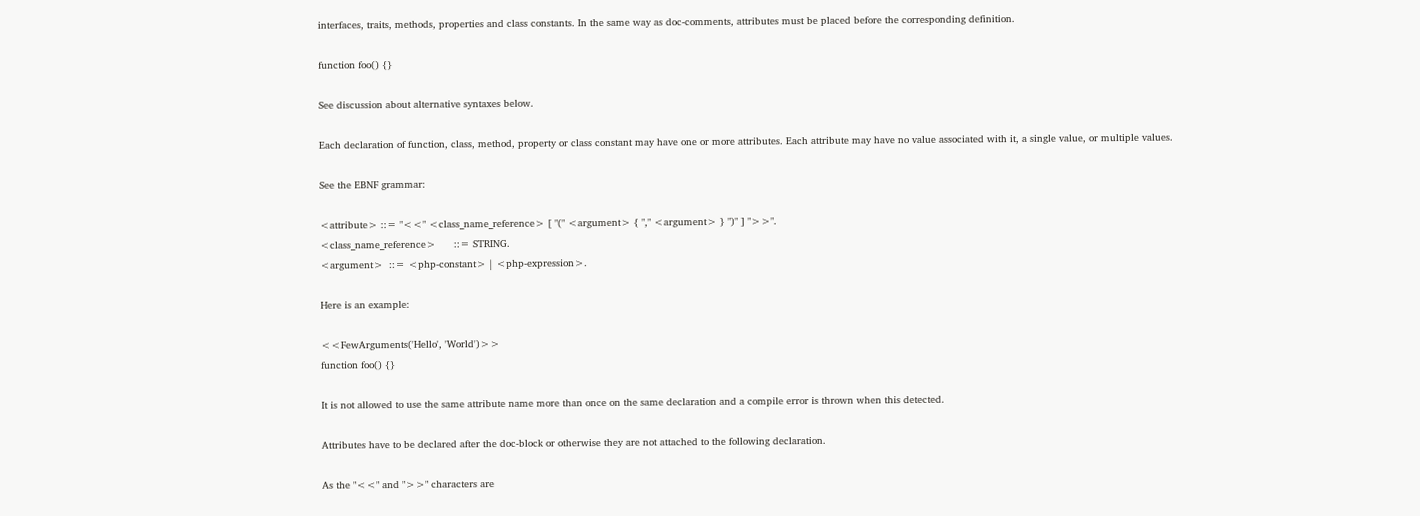interfaces, traits, methods, properties and class constants. In the same way as doc-comments, attributes must be placed before the corresponding definition.

function foo() {}

See discussion about alternative syntaxes below.

Each declaration of function, class, method, property or class constant may have one or more attributes. Each attribute may have no value associated with it, a single value, or multiple values.

See the EBNF grammar:

<attribute> ::= "<<" <class_name_reference> [ "(" <argument> { "," <argument> } ")" ] ">>".
<class_name_reference>      ::= STRING.
<argument>  ::= <php-constant> | <php-expression>.

Here is an example:

<<FewArguments('Hello', 'World')>>
function foo() {}

It is not allowed to use the same attribute name more than once on the same declaration and a compile error is thrown when this detected.

Attributes have to be declared after the doc-block or otherwise they are not attached to the following declaration.

As the "<<" and ">>" characters are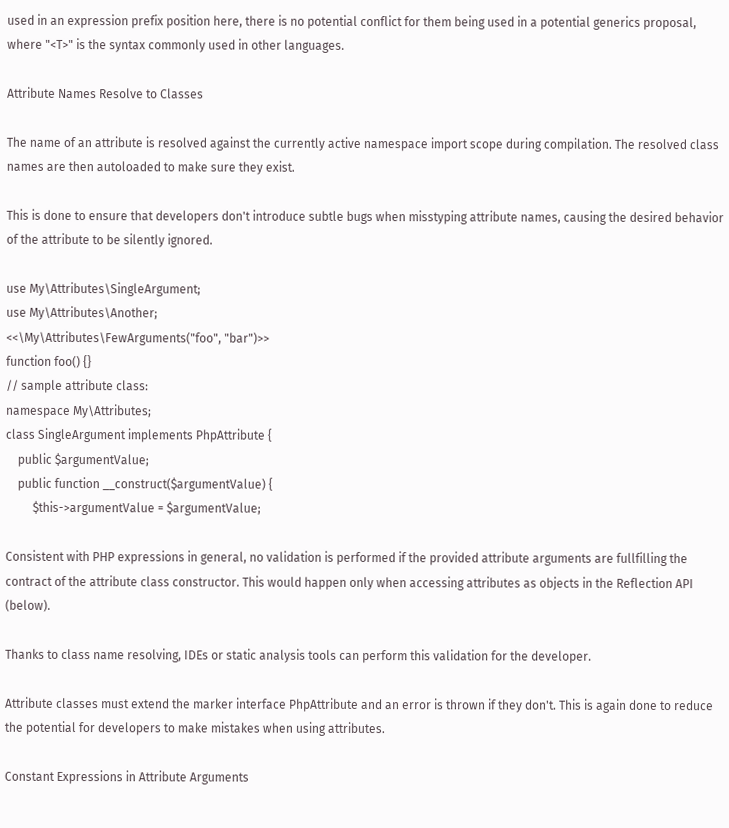used in an expression prefix position here, there is no potential conflict for them being used in a potential generics proposal, where "<T>" is the syntax commonly used in other languages.

Attribute Names Resolve to Classes

The name of an attribute is resolved against the currently active namespace import scope during compilation. The resolved class names are then autoloaded to make sure they exist.

This is done to ensure that developers don't introduce subtle bugs when misstyping attribute names, causing the desired behavior of the attribute to be silently ignored.

use My\Attributes\SingleArgument;
use My\Attributes\Another;
<<\My\Attributes\FewArguments("foo", "bar")>>
function foo() {}
// sample attribute class:
namespace My\Attributes;
class SingleArgument implements PhpAttribute {
    public $argumentValue;
    public function __construct($argumentValue) {
         $this->argumentValue = $argumentValue;

Consistent with PHP expressions in general, no validation is performed if the provided attribute arguments are fullfilling the contract of the attribute class constructor. This would happen only when accessing attributes as objects in the Reflection API (below).

Thanks to class name resolving, IDEs or static analysis tools can perform this validation for the developer.

Attribute classes must extend the marker interface PhpAttribute and an error is thrown if they don't. This is again done to reduce the potential for developers to make mistakes when using attributes.

Constant Expressions in Attribute Arguments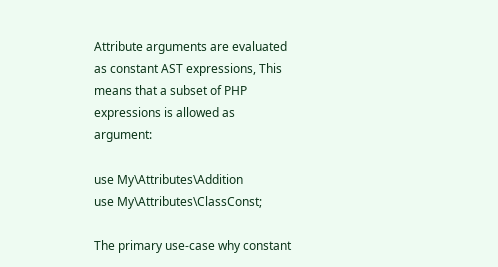Attribute arguments are evaluated as constant AST expressions, This means that a subset of PHP expressions is allowed as argument:

use My\Attributes\Addition
use My\Attributes\ClassConst;

The primary use-case why constant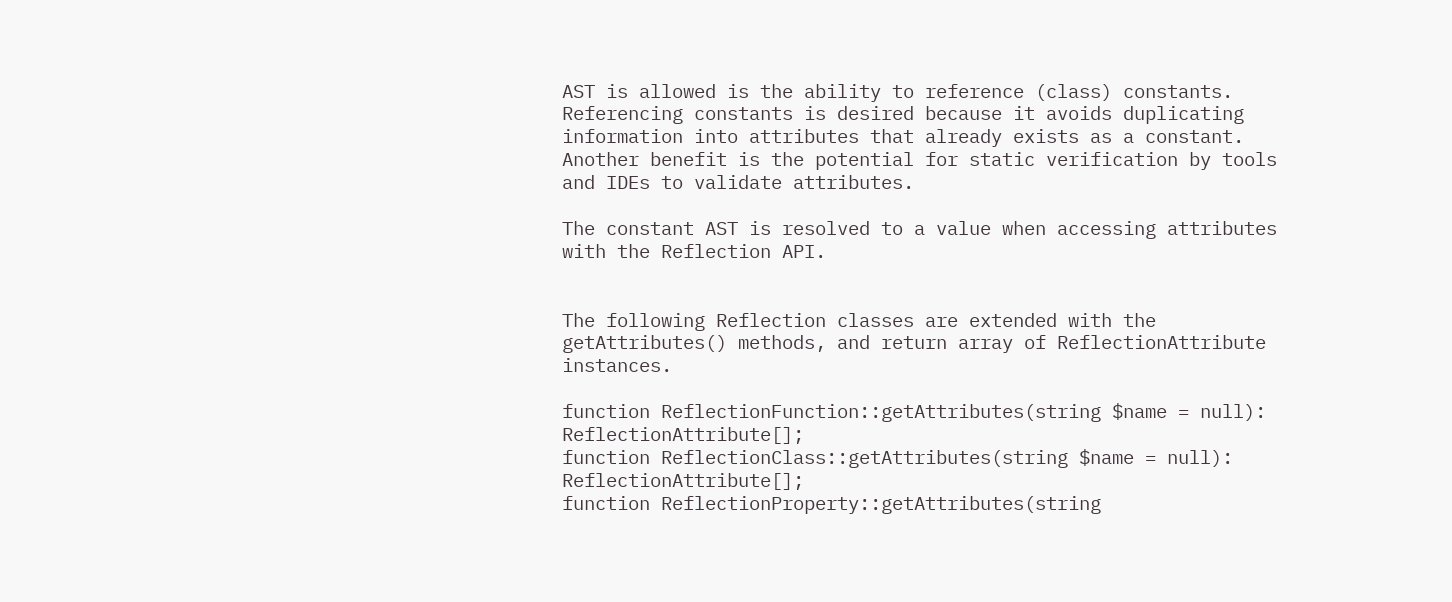AST is allowed is the ability to reference (class) constants. Referencing constants is desired because it avoids duplicating information into attributes that already exists as a constant. Another benefit is the potential for static verification by tools and IDEs to validate attributes.

The constant AST is resolved to a value when accessing attributes with the Reflection API.


The following Reflection classes are extended with the getAttributes() methods, and return array of ReflectionAttribute instances.

function ReflectionFunction::getAttributes(string $name = null): ReflectionAttribute[];
function ReflectionClass::getAttributes(string $name = null): ReflectionAttribute[];
function ReflectionProperty::getAttributes(string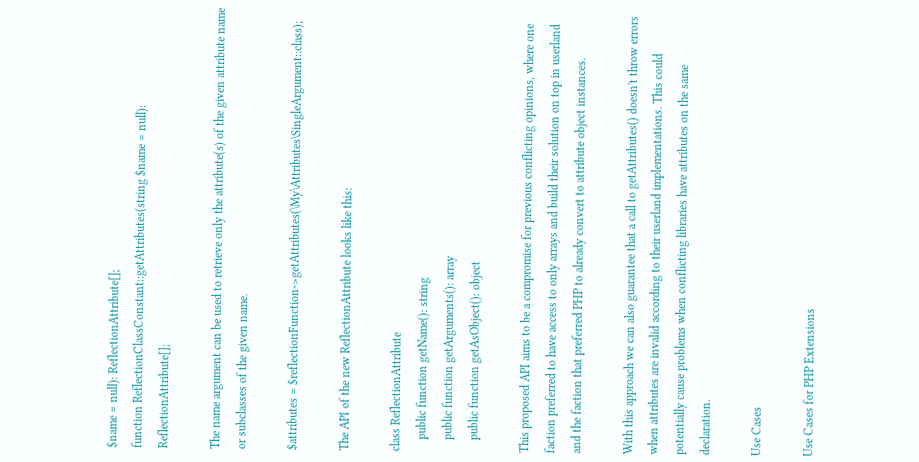$name = null): ReflectionAttribute[];
function ReflectionClassConstant::getAttributes(string $name = null): ReflectionAttribute[];

The name argument can be used to retrieve only the attribute(s) of the given attribute name or subclasses of the given name.

$attributes = $reflectionFunction->getAttributes(\My\Attributes\SingleArgument::class);

The API of the new ReflectionAttribute looks like this:

class ReflectionAttribute
    public function getName(): string
    public function getArguments(): array
    public function getAsObject(): object

This proposed API aims to be a compromise for previous conflicting opinions, where one faction preferred to have access to only arrays and build their solution on top in userland and the faction that preferred PHP to already convert to attribute object instances.

With this approach we can also guarantee that a call to getAttributes() doesn't throw errors when attributes are invalid according to their userland implementations. This could potentially cause problems when conflicting libraries have attributes on the same declaration.

Use Cases

Use Cases for PHP Extensions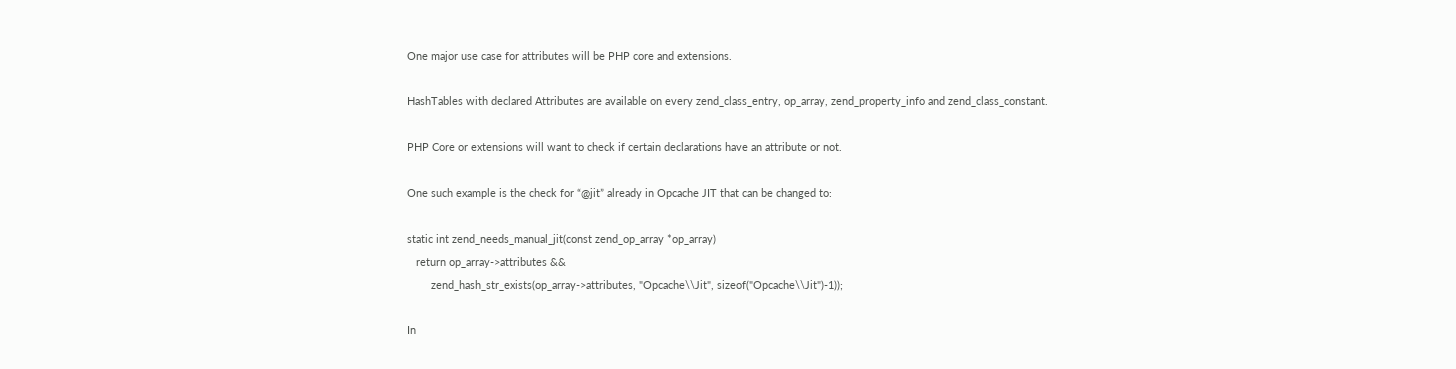One major use case for attributes will be PHP core and extensions.

HashTables with declared Attributes are available on every zend_class_entry, op_array, zend_property_info and zend_class_constant.

PHP Core or extensions will want to check if certain declarations have an attribute or not.

One such example is the check for “@jit” already in Opcache JIT that can be changed to:

static int zend_needs_manual_jit(const zend_op_array *op_array)
   return op_array->attributes &&
        zend_hash_str_exists(op_array->attributes, "Opcache\\Jit", sizeof("Opcache\\Jit")-1));

In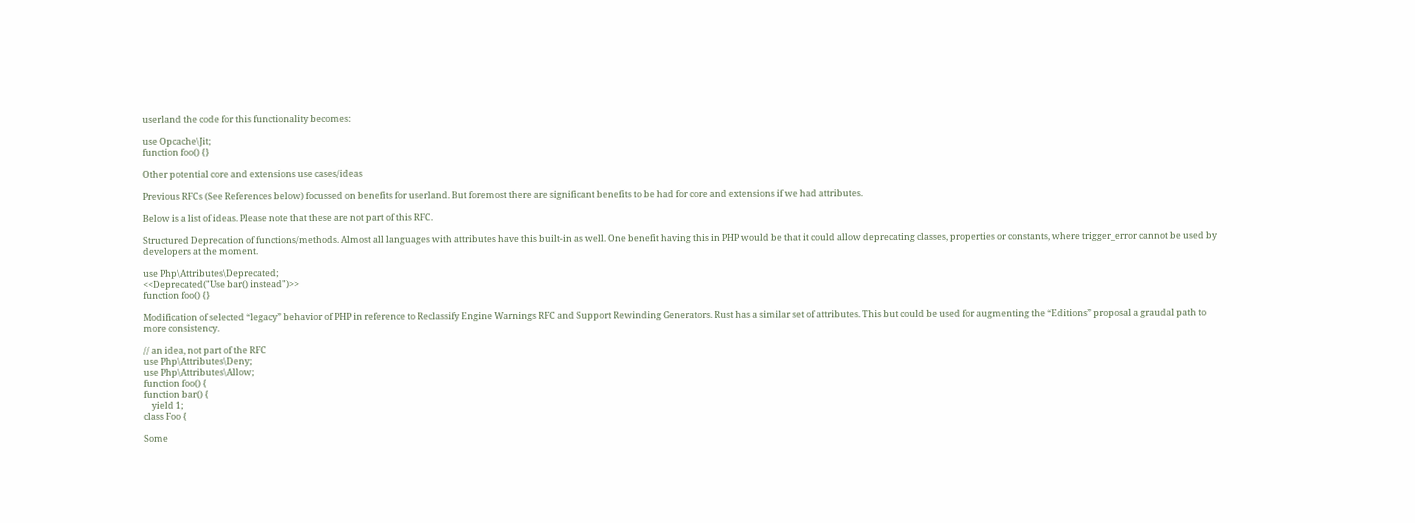userland the code for this functionality becomes:

use Opcache\Jit;
function foo() {}

Other potential core and extensions use cases/ideas

Previous RFCs (See References below) focussed on benefits for userland. But foremost there are significant benefits to be had for core and extensions if we had attributes.

Below is a list of ideas. Please note that these are not part of this RFC.

Structured Deprecation of functions/methods. Almost all languages with attributes have this built-in as well. One benefit having this in PHP would be that it could allow deprecating classes, properties or constants, where trigger_error cannot be used by developers at the moment.

use Php\Attributes\Deprecated;
<<Deprecated("Use bar() instead")>>
function foo() {}

Modification of selected “legacy” behavior of PHP in reference to Reclassify Engine Warnings RFC and Support Rewinding Generators. Rust has a similar set of attributes. This but could be used for augmenting the “Editions” proposal a graudal path to more consistency.

// an idea, not part of the RFC
use Php\Attributes\Deny;
use Php\Attributes\Allow;
function foo() {
function bar() {
    yield 1;
class Foo {

Some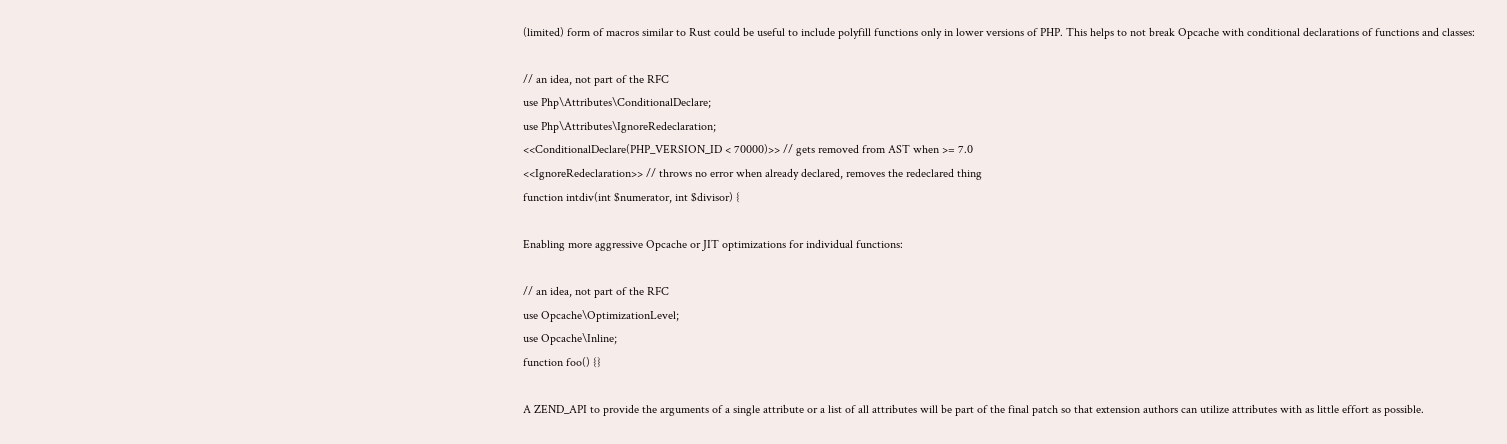(limited) form of macros similar to Rust could be useful to include polyfill functions only in lower versions of PHP. This helps to not break Opcache with conditional declarations of functions and classes:

// an idea, not part of the RFC
use Php\Attributes\ConditionalDeclare;
use Php\Attributes\IgnoreRedeclaration;
<<ConditionalDeclare(PHP_VERSION_ID < 70000)>> // gets removed from AST when >= 7.0
<<IgnoreRedeclaration>> // throws no error when already declared, removes the redeclared thing
function intdiv(int $numerator, int $divisor) {

Enabling more aggressive Opcache or JIT optimizations for individual functions:

// an idea, not part of the RFC
use Opcache\OptimizationLevel;
use Opcache\Inline;
function foo() {}

A ZEND_API to provide the arguments of a single attribute or a list of all attributes will be part of the final patch so that extension authors can utilize attributes with as little effort as possible.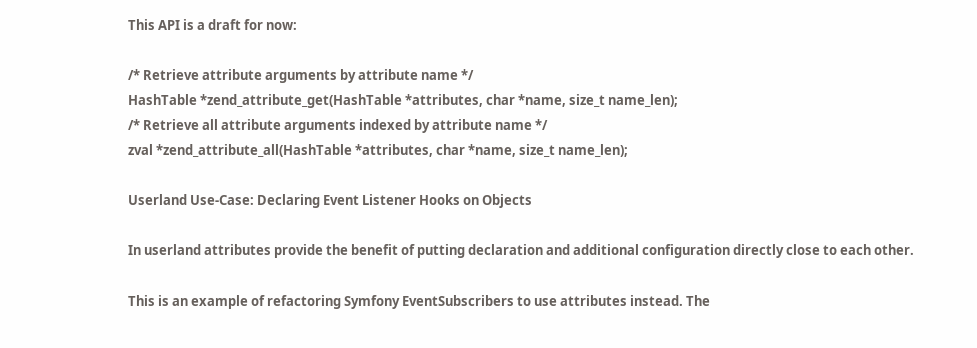This API is a draft for now:

/* Retrieve attribute arguments by attribute name */
HashTable *zend_attribute_get(HashTable *attributes, char *name, size_t name_len);
/* Retrieve all attribute arguments indexed by attribute name */
zval *zend_attribute_all(HashTable *attributes, char *name, size_t name_len);

Userland Use-Case: Declaring Event Listener Hooks on Objects

In userland attributes provide the benefit of putting declaration and additional configuration directly close to each other.

This is an example of refactoring Symfony EventSubscribers to use attributes instead. The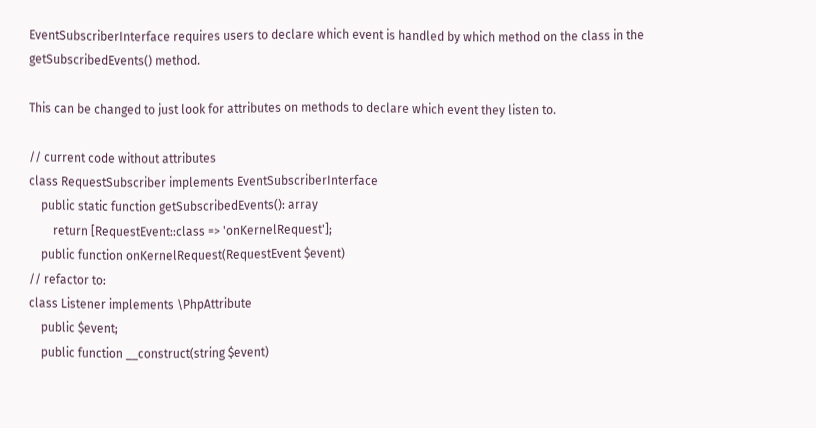EventSubscriberInterface requires users to declare which event is handled by which method on the class in the getSubscribedEvents() method.

This can be changed to just look for attributes on methods to declare which event they listen to.

// current code without attributes
class RequestSubscriber implements EventSubscriberInterface
    public static function getSubscribedEvents(): array
        return [RequestEvent::class => 'onKernelRequest'];
    public function onKernelRequest(RequestEvent $event)
// refactor to:
class Listener implements \PhpAttribute
    public $event;
    public function __construct(string $event)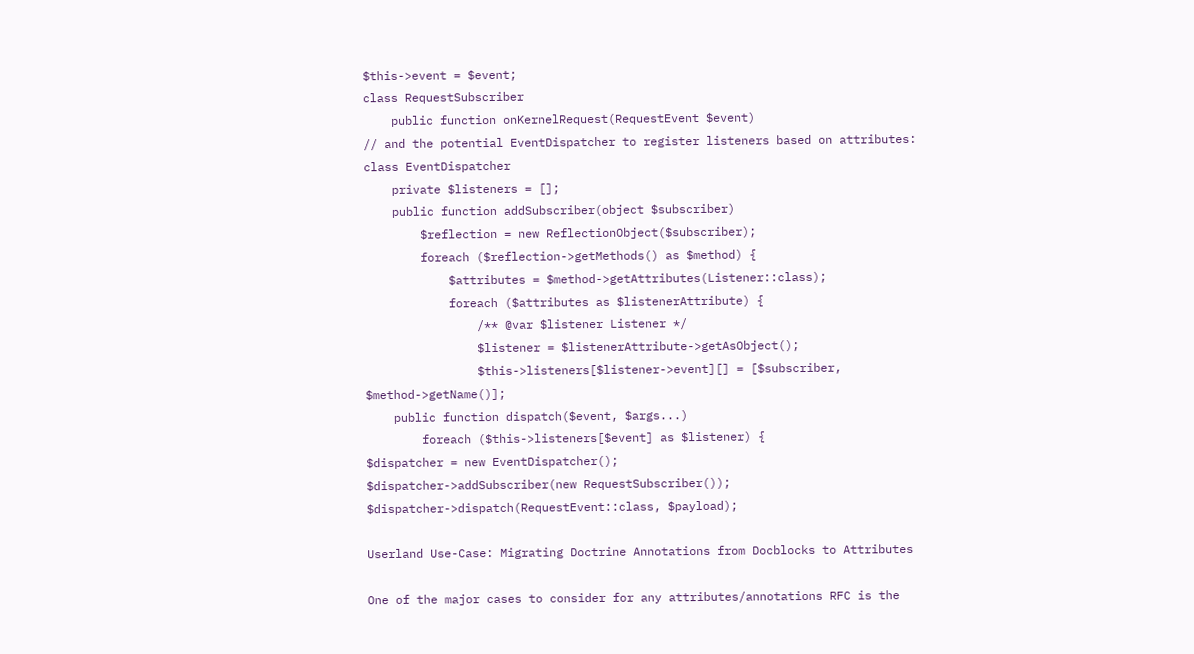$this->event = $event;
class RequestSubscriber
    public function onKernelRequest(RequestEvent $event)
// and the potential EventDispatcher to register listeners based on attributes:
class EventDispatcher
    private $listeners = [];
    public function addSubscriber(object $subscriber)
        $reflection = new ReflectionObject($subscriber);
        foreach ($reflection->getMethods() as $method) {
            $attributes = $method->getAttributes(Listener::class);
            foreach ($attributes as $listenerAttribute) {
                /** @var $listener Listener */
                $listener = $listenerAttribute->getAsObject();
                $this->listeners[$listener->event][] = [$subscriber, $method->getName()];
    public function dispatch($event, $args...)
        foreach ($this->listeners[$event] as $listener) {
$dispatcher = new EventDispatcher();
$dispatcher->addSubscriber(new RequestSubscriber());
$dispatcher->dispatch(RequestEvent::class, $payload);

Userland Use-Case: Migrating Doctrine Annotations from Docblocks to Attributes

One of the major cases to consider for any attributes/annotations RFC is the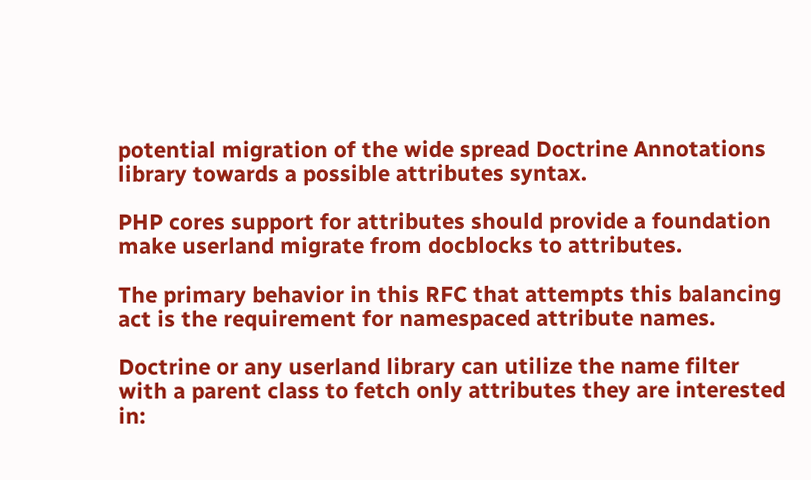potential migration of the wide spread Doctrine Annotations library towards a possible attributes syntax.

PHP cores support for attributes should provide a foundation make userland migrate from docblocks to attributes.

The primary behavior in this RFC that attempts this balancing act is the requirement for namespaced attribute names.

Doctrine or any userland library can utilize the name filter with a parent class to fetch only attributes they are interested in: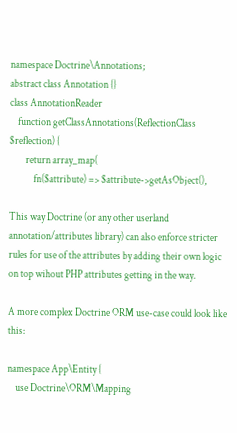namespace Doctrine\Annotations;
abstract class Annotation {}
class AnnotationReader
    function getClassAnnotations(ReflectionClass $reflection) {
        return array_map(
            fn($attribute) => $attribute->getAsObject(),

This way Doctrine (or any other userland annotation/attributes library) can also enforce stricter rules for use of the attributes by adding their own logic on top wihout PHP attributes getting in the way.

A more complex Doctrine ORM use-case could look like this:

namespace App\Entity {
    use Doctrine\ORM\Mapping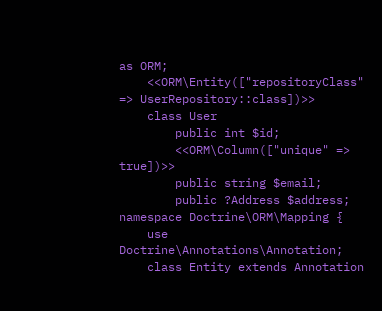as ORM;
    <<ORM\Entity(["repositoryClass" => UserRepository::class])>>
    class User
        public int $id;
        <<ORM\Column(["unique" => true])>>
        public string $email;
        public ?Address $address;
namespace Doctrine\ORM\Mapping {
    use Doctrine\Annotations\Annotation;
    class Entity extends Annotation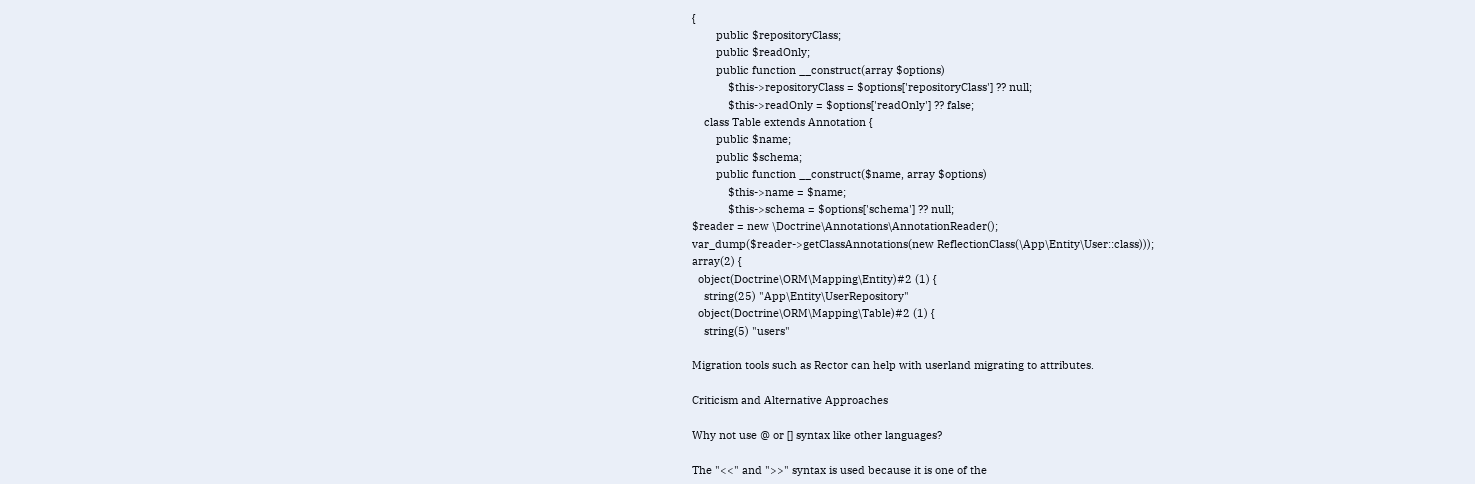{
        public $repositoryClass;
        public $readOnly;
        public function __construct(array $options)
            $this->repositoryClass = $options['repositoryClass'] ?? null;
            $this->readOnly = $options['readOnly'] ?? false;
    class Table extends Annotation {
        public $name;
        public $schema;
        public function __construct($name, array $options)
            $this->name = $name;
            $this->schema = $options['schema'] ?? null;
$reader = new \Doctrine\Annotations\AnnotationReader();
var_dump($reader->getClassAnnotations(new ReflectionClass(\App\Entity\User::class)));
array(2) {
  object(Doctrine\ORM\Mapping\Entity)#2 (1) {
    string(25) "App\Entity\UserRepository"
  object(Doctrine\ORM\Mapping\Table)#2 (1) {
    string(5) "users"

Migration tools such as Rector can help with userland migrating to attributes.

Criticism and Alternative Approaches

Why not use @ or [] syntax like other languages?

The "<<" and ">>" syntax is used because it is one of the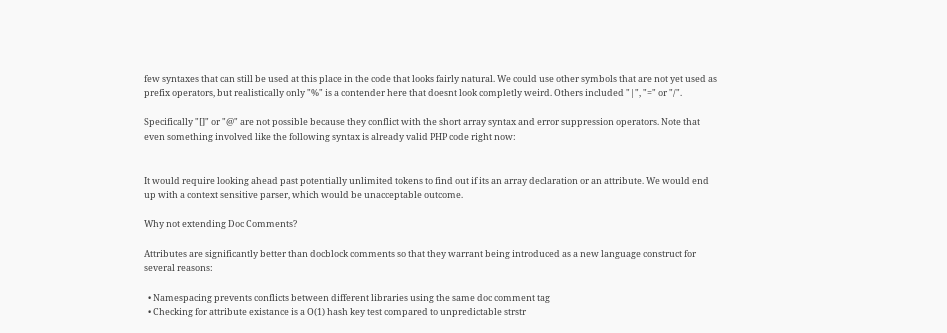few syntaxes that can still be used at this place in the code that looks fairly natural. We could use other symbols that are not yet used as prefix operators, but realistically only "%" is a contender here that doesnt look completly weird. Others included "|", "=" or "/".

Specifically "[]" or "@" are not possible because they conflict with the short array syntax and error suppression operators. Note that even something involved like the following syntax is already valid PHP code right now:


It would require looking ahead past potentially unlimited tokens to find out if its an array declaration or an attribute. We would end up with a context sensitive parser, which would be unacceptable outcome.

Why not extending Doc Comments?

Attributes are significantly better than docblock comments so that they warrant being introduced as a new language construct for several reasons:

  • Namespacing prevents conflicts between different libraries using the same doc comment tag
  • Checking for attribute existance is a O(1) hash key test compared to unpredictable strstr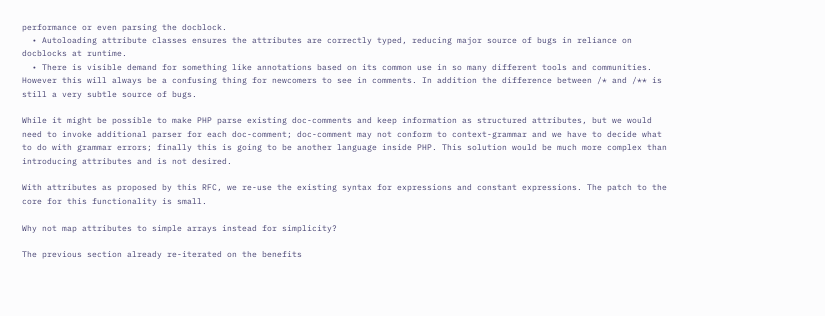performance or even parsing the docblock.
  • Autoloading attribute classes ensures the attributes are correctly typed, reducing major source of bugs in reliance on docblocks at runtime.
  • There is visible demand for something like annotations based on its common use in so many different tools and communities. However this will always be a confusing thing for newcomers to see in comments. In addition the difference between /* and /** is still a very subtle source of bugs.

While it might be possible to make PHP parse existing doc-comments and keep information as structured attributes, but we would need to invoke additional parser for each doc-comment; doc-comment may not conform to context-grammar and we have to decide what to do with grammar errors; finally this is going to be another language inside PHP. This solution would be much more complex than introducing attributes and is not desired.

With attributes as proposed by this RFC, we re-use the existing syntax for expressions and constant expressions. The patch to the core for this functionality is small.

Why not map attributes to simple arrays instead for simplicity?

The previous section already re-iterated on the benefits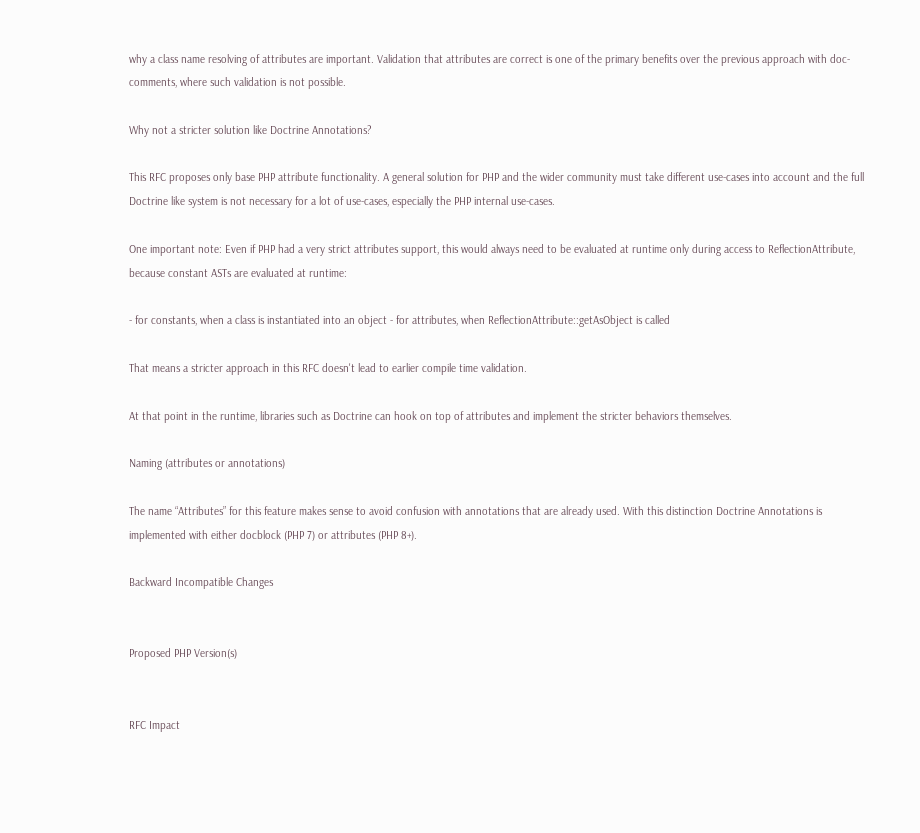why a class name resolving of attributes are important. Validation that attributes are correct is one of the primary benefits over the previous approach with doc-comments, where such validation is not possible.

Why not a stricter solution like Doctrine Annotations?

This RFC proposes only base PHP attribute functionality. A general solution for PHP and the wider community must take different use-cases into account and the full Doctrine like system is not necessary for a lot of use-cases, especially the PHP internal use-cases.

One important note: Even if PHP had a very strict attributes support, this would always need to be evaluated at runtime only during access to ReflectionAttribute, because constant ASTs are evaluated at runtime:

- for constants, when a class is instantiated into an object - for attributes, when ReflectionAttribute::getAsObject is called

That means a stricter approach in this RFC doesn't lead to earlier compile time validation.

At that point in the runtime, libraries such as Doctrine can hook on top of attributes and implement the stricter behaviors themselves.

Naming (attributes or annotations)

The name “Attributes” for this feature makes sense to avoid confusion with annotations that are already used. With this distinction Doctrine Annotations is implemented with either docblock (PHP 7) or attributes (PHP 8+).

Backward Incompatible Changes


Proposed PHP Version(s)


RFC Impact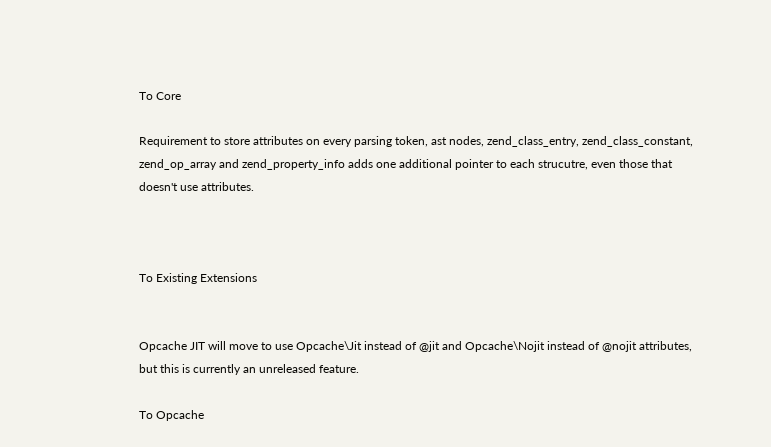To Core

Requirement to store attributes on every parsing token, ast nodes, zend_class_entry, zend_class_constant, zend_op_array and zend_property_info adds one additional pointer to each strucutre, even those that doesn't use attributes.



To Existing Extensions


Opcache JIT will move to use Opcache\Jit instead of @jit and Opcache\Nojit instead of @nojit attributes, but this is currently an unreleased feature.

To Opcache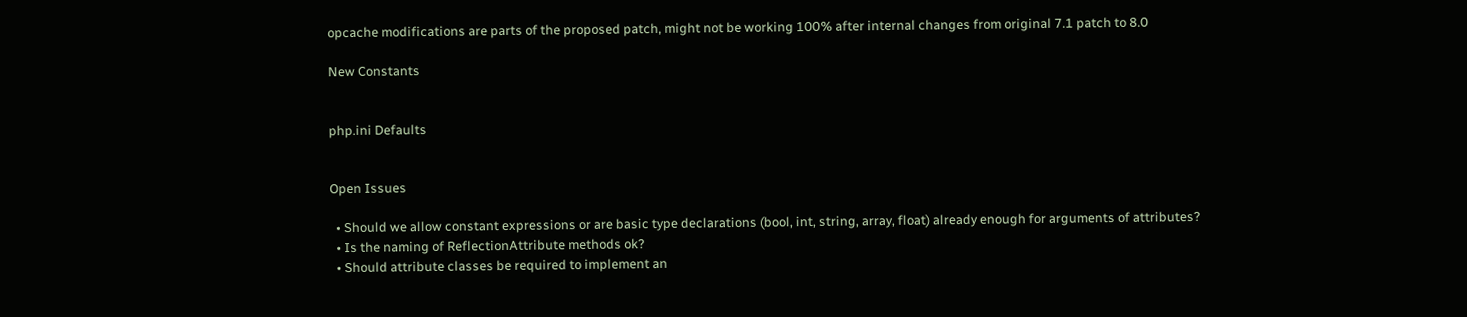opcache modifications are parts of the proposed patch, might not be working 100% after internal changes from original 7.1 patch to 8.0

New Constants


php.ini Defaults


Open Issues

  • Should we allow constant expressions or are basic type declarations (bool, int, string, array, float) already enough for arguments of attributes?
  • Is the naming of ReflectionAttribute methods ok?
  • Should attribute classes be required to implement an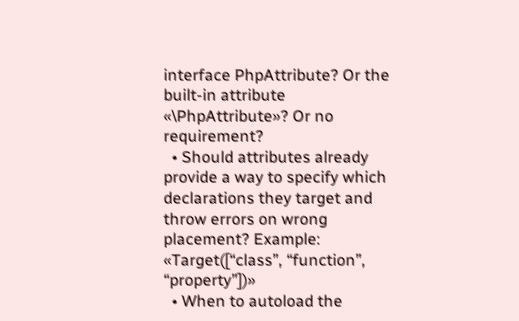interface PhpAttribute? Or the built-in attribute «\PhpAttribute»? Or no requirement?
  • Should attributes already provide a way to specify which declarations they target and throw errors on wrong placement? Example: «Target([“class”, “function”, “property”])»
  • When to autoload the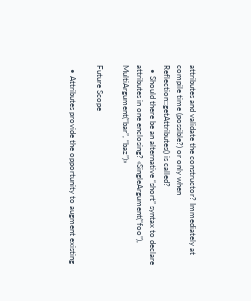attributes and validate the constructor? Immediately at compile time (possible?) or only when Reflection::getAttributes() is called?
  • Should there be an alternative “short” syntax to declare attributes in one enclosing? «SingleArgument(“foo”), MultiArgument(“bar”, “baz”)»

Future Scope

  • Attributes provide the opportunity to augment existing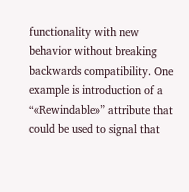functionality with new behavior without breaking backwards compatibility. One example is introduction of a “«Rewindable»” attribute that could be used to signal that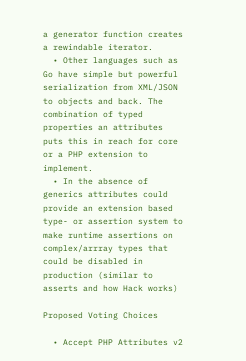a generator function creates a rewindable iterator.
  • Other languages such as Go have simple but powerful serialization from XML/JSON to objects and back. The combination of typed properties an attributes puts this in reach for core or a PHP extension to implement.
  • In the absence of generics attributes could provide an extension based type- or assertion system to make runtime assertions on complex/arrray types that could be disabled in production (similar to asserts and how Hack works)

Proposed Voting Choices

  • Accept PHP Attributes v2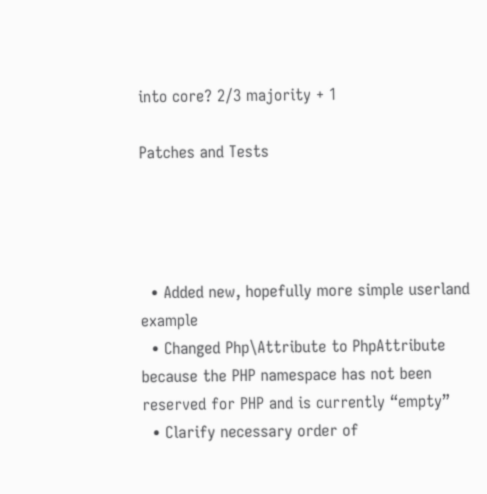into core? 2/3 majority + 1

Patches and Tests




  • Added new, hopefully more simple userland example
  • Changed Php\Attribute to PhpAttribute because the PHP namespace has not been reserved for PHP and is currently “empty”
  • Clarify necessary order of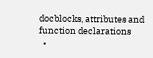docblocks, attributes and function declarations
  •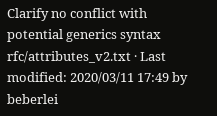Clarify no conflict with potential generics syntax
rfc/attributes_v2.txt · Last modified: 2020/03/11 17:49 by beberlei